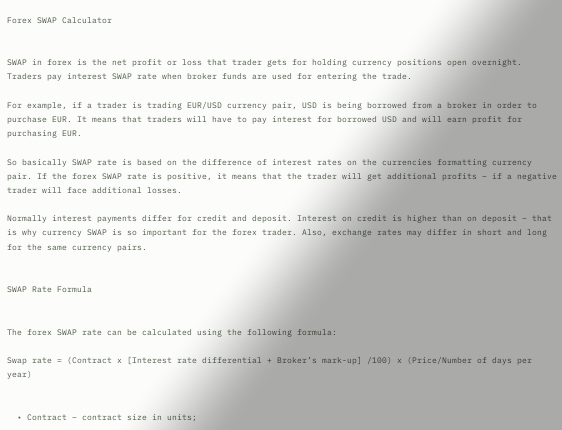Forex SWAP Calculator


SWAP in forex is the net profit or loss that trader gets for holding currency positions open overnight. Traders pay interest SWAP rate when broker funds are used for entering the trade.

For example, if a trader is trading EUR/USD currency pair, USD is being borrowed from a broker in order to purchase EUR. It means that traders will have to pay interest for borrowed USD and will earn profit for purchasing EUR.

So basically SWAP rate is based on the difference of interest rates on the currencies formatting currency pair. If the forex SWAP rate is positive, it means that the trader will get additional profits – if a negative trader will face additional losses.

Normally interest payments differ for credit and deposit. Interest on credit is higher than on deposit – that is why currency SWAP is so important for the forex trader. Also, exchange rates may differ in short and long for the same currency pairs.


SWAP Rate Formula


The forex SWAP rate can be calculated using the following formula:

Swap rate = (Contract x [Interest rate differential + Broker’s mark-up] /100) x (Price/Number of days per year)


  • Contract – contract size in units;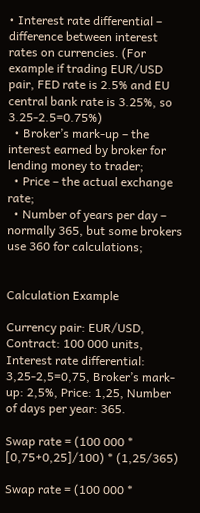• Interest rate differential – difference between interest rates on currencies. (For example if trading EUR/USD pair, FED rate is 2.5% and EU central bank rate is 3.25%, so 3.25-2.5=0.75%)
  • Broker’s mark-up – the interest earned by broker for lending money to trader;
  • Price – the actual exchange rate;
  • Number of years per day – normally 365, but some brokers use 360 for calculations;


Calculation Example

Currency pair: EUR/USD, Contract: 100 000 units, Interest rate differential: 3,25-2,5=0,75, Broker’s mark-up: 2,5%, Price: 1,25, Number of days per year: 365.

Swap rate = (100 000 * [0,75+0,25]/100) * (1,25/365)

Swap rate = (100 000 *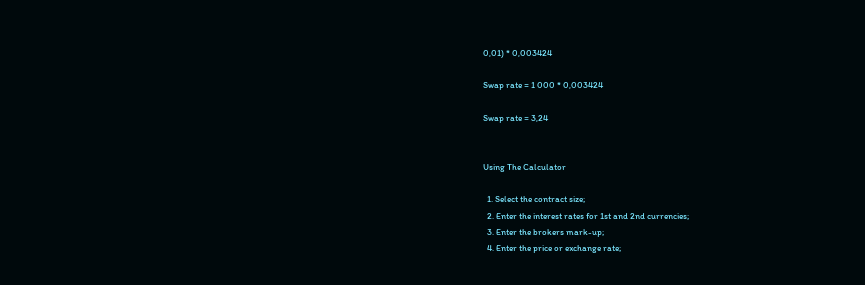0,01) * 0,003424

Swap rate = 1 000 * 0,003424

Swap rate = 3,24


Using The Calculator

  1. Select the contract size;
  2. Enter the interest rates for 1st and 2nd currencies;
  3. Enter the brokers mark-up;
  4. Enter the price or exchange rate;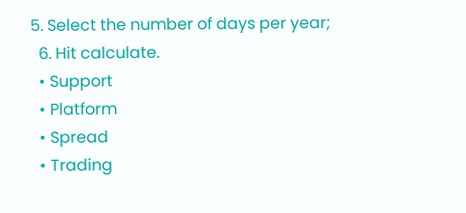5. Select the number of days per year;
  6. Hit calculate.
  • Support
  • Platform
  • Spread
  • Trading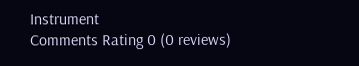Instrument
Comments Rating 0 (0 reviews)